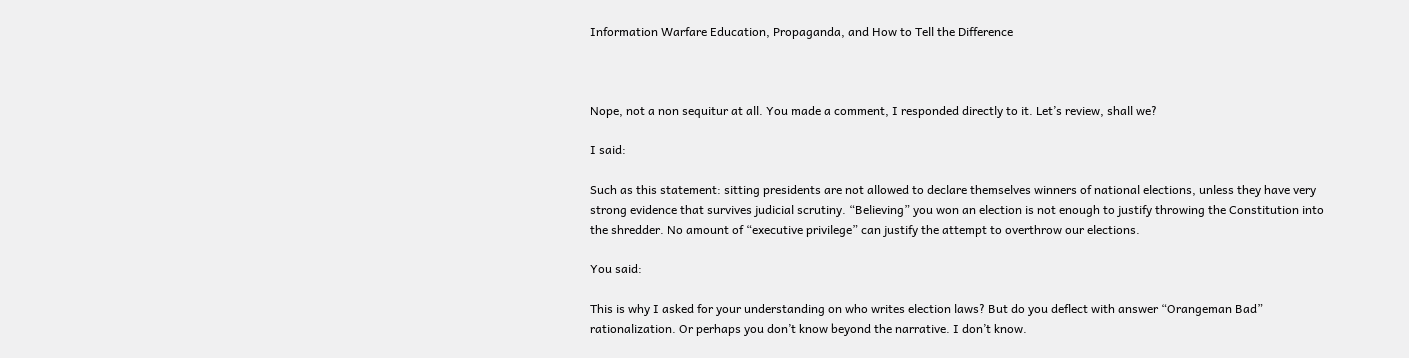Information Warfare Education, Propaganda, and How to Tell the Difference



Nope, not a non sequitur at all. You made a comment, I responded directly to it. Let’s review, shall we?

I said:

Such as this statement: sitting presidents are not allowed to declare themselves winners of national elections, unless they have very strong evidence that survives judicial scrutiny. “Believing” you won an election is not enough to justify throwing the Constitution into the shredder. No amount of “executive privilege” can justify the attempt to overthrow our elections.

You said:

This is why I asked for your understanding on who writes election laws? But do you deflect with answer “Orangeman Bad” rationalization. Or perhaps you don’t know beyond the narrative. I don’t know.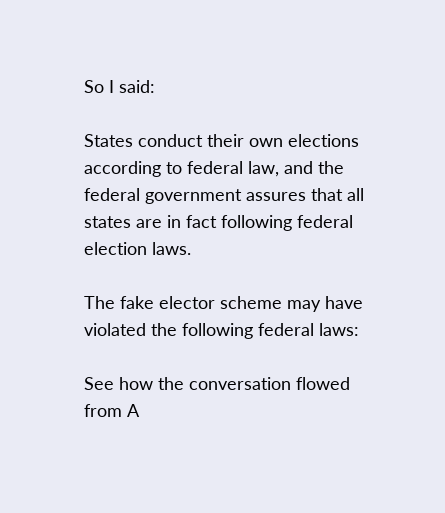So I said:

States conduct their own elections according to federal law, and the federal government assures that all states are in fact following federal election laws.

The fake elector scheme may have violated the following federal laws:

See how the conversation flowed from A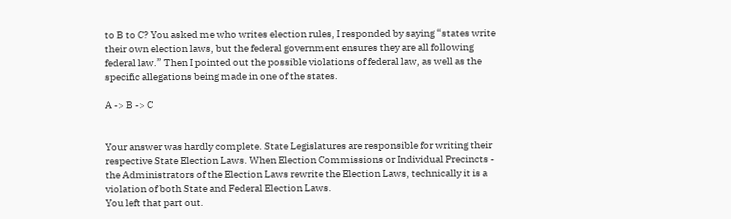to B to C? You asked me who writes election rules, I responded by saying “states write their own election laws, but the federal government ensures they are all following federal law.” Then I pointed out the possible violations of federal law, as well as the specific allegations being made in one of the states.

A -> B -> C


Your answer was hardly complete. State Legislatures are responsible for writing their respective State Election Laws. When Election Commissions or Individual Precincts - the Administrators of the Election Laws rewrite the Election Laws, technically it is a violation of both State and Federal Election Laws.
You left that part out.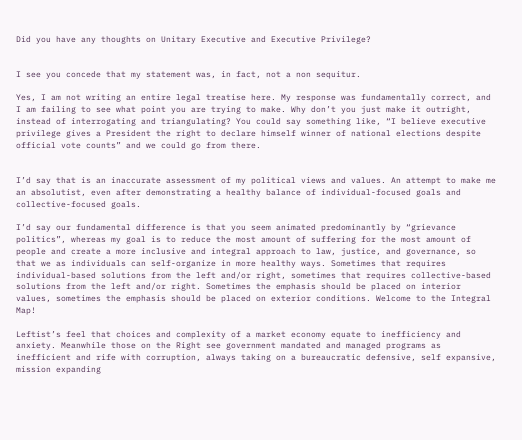Did you have any thoughts on Unitary Executive and Executive Privilege?


I see you concede that my statement was, in fact, not a non sequitur.

Yes, I am not writing an entire legal treatise here. My response was fundamentally correct, and I am failing to see what point you are trying to make. Why don’t you just make it outright, instead of interrogating and triangulating? You could say something like, “I believe executive privilege gives a President the right to declare himself winner of national elections despite official vote counts” and we could go from there.


I’d say that is an inaccurate assessment of my political views and values. An attempt to make me an absolutist, even after demonstrating a healthy balance of individual-focused goals and collective-focused goals.

I’d say our fundamental difference is that you seem animated predominantly by “grievance politics”, whereas my goal is to reduce the most amount of suffering for the most amount of people and create a more inclusive and integral approach to law, justice, and governance, so that we as individuals can self-organize in more healthy ways. Sometimes that requires individual-based solutions from the left and/or right, sometimes that requires collective-based solutions from the left and/or right. Sometimes the emphasis should be placed on interior values, sometimes the emphasis should be placed on exterior conditions. Welcome to the Integral Map!

Leftist’s feel that choices and complexity of a market economy equate to inefficiency and anxiety. Meanwhile those on the Right see government mandated and managed programs as inefficient and rife with corruption, always taking on a bureaucratic defensive, self expansive, mission expanding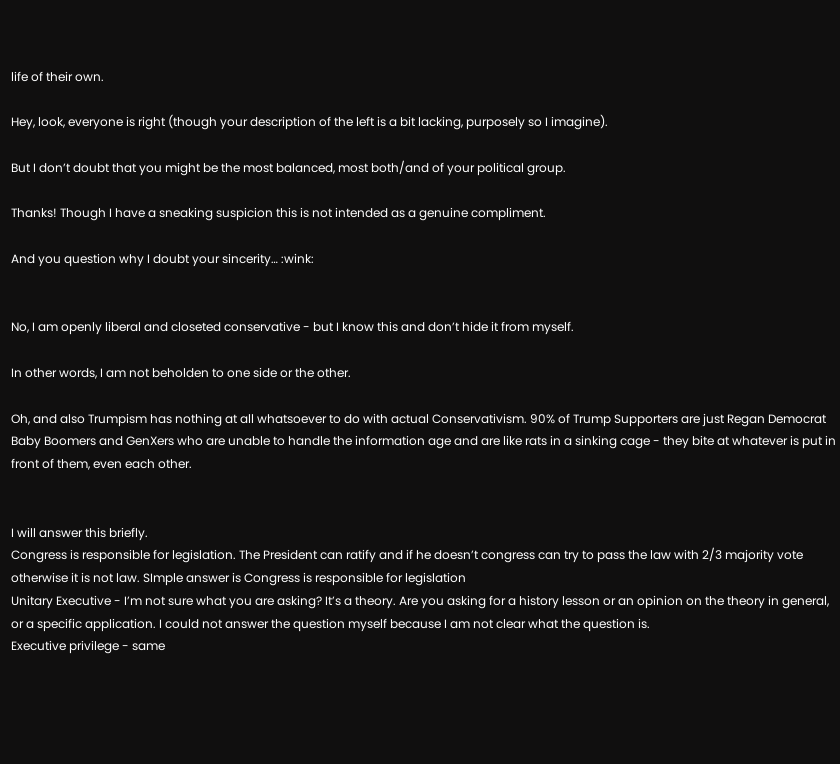life of their own.

Hey, look, everyone is right (though your description of the left is a bit lacking, purposely so I imagine).

But I don’t doubt that you might be the most balanced, most both/and of your political group.

Thanks! Though I have a sneaking suspicion this is not intended as a genuine compliment.

And you question why I doubt your sincerity… :wink:


No, I am openly liberal and closeted conservative - but I know this and don’t hide it from myself.

In other words, I am not beholden to one side or the other.

Oh, and also Trumpism has nothing at all whatsoever to do with actual Conservativism. 90% of Trump Supporters are just Regan Democrat Baby Boomers and GenXers who are unable to handle the information age and are like rats in a sinking cage - they bite at whatever is put in front of them, even each other.


I will answer this briefly.
Congress is responsible for legislation. The President can ratify and if he doesn’t congress can try to pass the law with 2/3 majority vote otherwise it is not law. SImple answer is Congress is responsible for legislation
Unitary Executive - I’m not sure what you are asking? It’s a theory. Are you asking for a history lesson or an opinion on the theory in general, or a specific application. I could not answer the question myself because I am not clear what the question is.
Executive privilege - same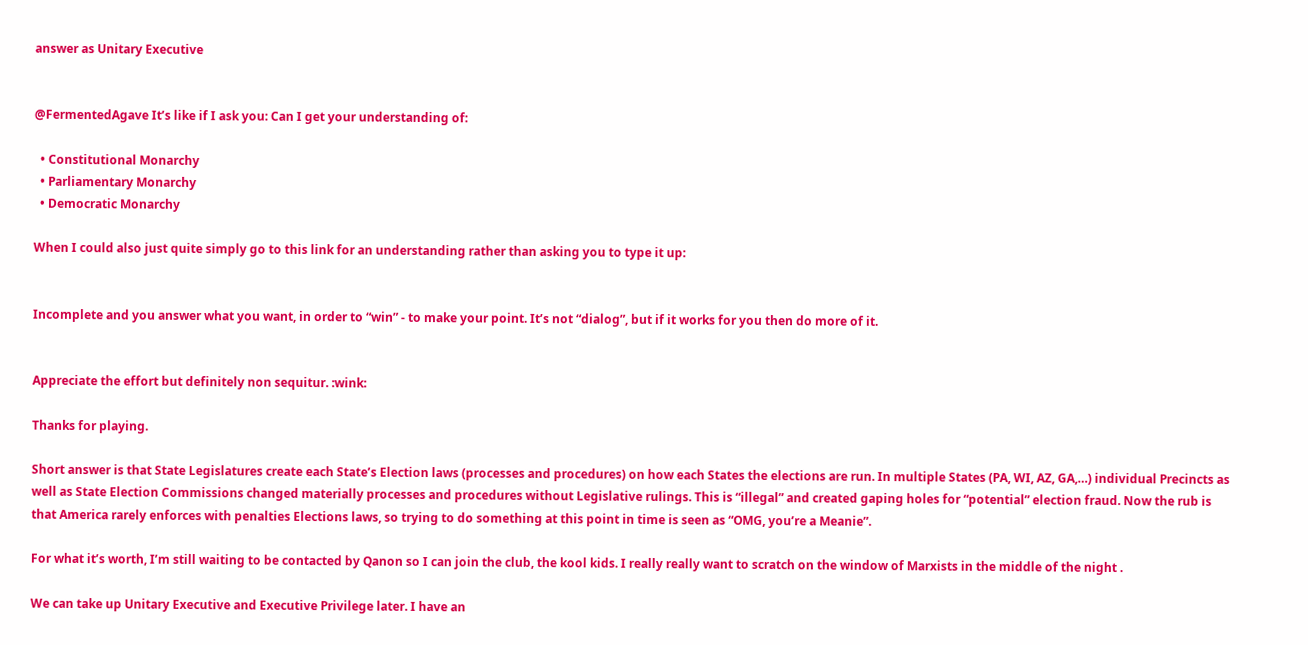answer as Unitary Executive


@FermentedAgave It’s like if I ask you: Can I get your understanding of:

  • Constitutional Monarchy
  • Parliamentary Monarchy
  • Democratic Monarchy

When I could also just quite simply go to this link for an understanding rather than asking you to type it up:


Incomplete and you answer what you want, in order to “win” - to make your point. It’s not “dialog”, but if it works for you then do more of it.


Appreciate the effort but definitely non sequitur. :wink:

Thanks for playing.

Short answer is that State Legislatures create each State’s Election laws (processes and procedures) on how each States the elections are run. In multiple States (PA, WI, AZ, GA,…) individual Precincts as well as State Election Commissions changed materially processes and procedures without Legislative rulings. This is “illegal” and created gaping holes for “potential” election fraud. Now the rub is that America rarely enforces with penalties Elections laws, so trying to do something at this point in time is seen as “OMG, you’re a Meanie”.

For what it’s worth, I’m still waiting to be contacted by Qanon so I can join the club, the kool kids. I really really want to scratch on the window of Marxists in the middle of the night .

We can take up Unitary Executive and Executive Privilege later. I have an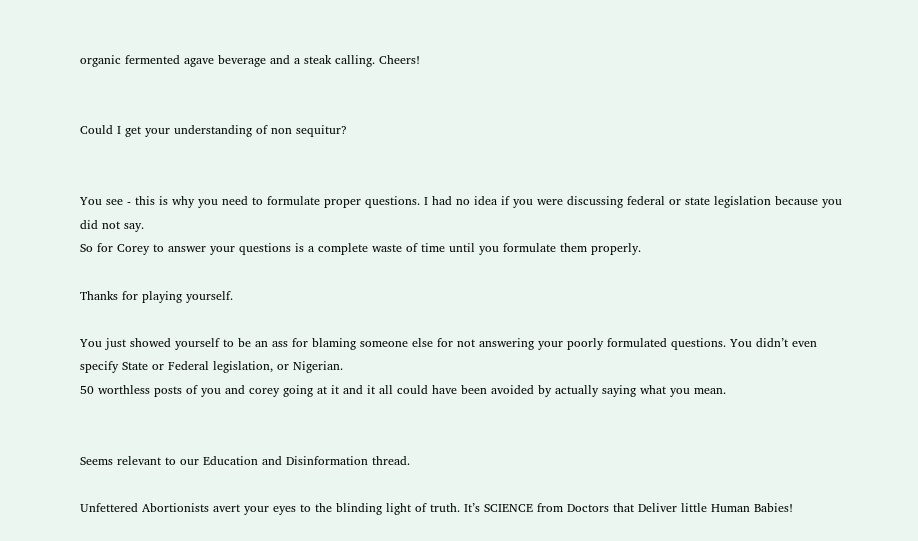organic fermented agave beverage and a steak calling. Cheers!


Could I get your understanding of non sequitur?


You see - this is why you need to formulate proper questions. I had no idea if you were discussing federal or state legislation because you did not say.
So for Corey to answer your questions is a complete waste of time until you formulate them properly.

Thanks for playing yourself.

You just showed yourself to be an ass for blaming someone else for not answering your poorly formulated questions. You didn’t even specify State or Federal legislation, or Nigerian.
50 worthless posts of you and corey going at it and it all could have been avoided by actually saying what you mean.


Seems relevant to our Education and Disinformation thread.

Unfettered Abortionists avert your eyes to the blinding light of truth. It’s SCIENCE from Doctors that Deliver little Human Babies!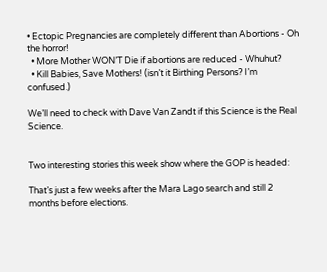• Ectopic Pregnancies are completely different than Abortions - Oh the horror!
  • More Mother WON’T Die if abortions are reduced - Whuhut?
  • Kill Babies, Save Mothers! (isn’t it Birthing Persons? I’m confused.)

We’ll need to check with Dave Van Zandt if this Science is the Real Science.


Two interesting stories this week show where the GOP is headed:

That’s just a few weeks after the Mara Lago search and still 2 months before elections.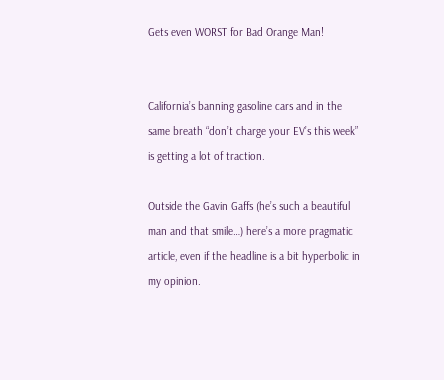Gets even WORST for Bad Orange Man!


California’s banning gasoline cars and in the same breath “don’t charge your EV’s this week” is getting a lot of traction.

Outside the Gavin Gaffs (he’s such a beautiful man and that smile…) here’s a more pragmatic article, even if the headline is a bit hyperbolic in my opinion.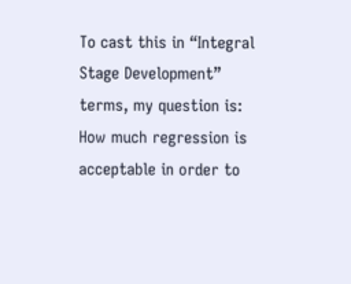To cast this in “Integral Stage Development” terms, my question is: How much regression is acceptable in order to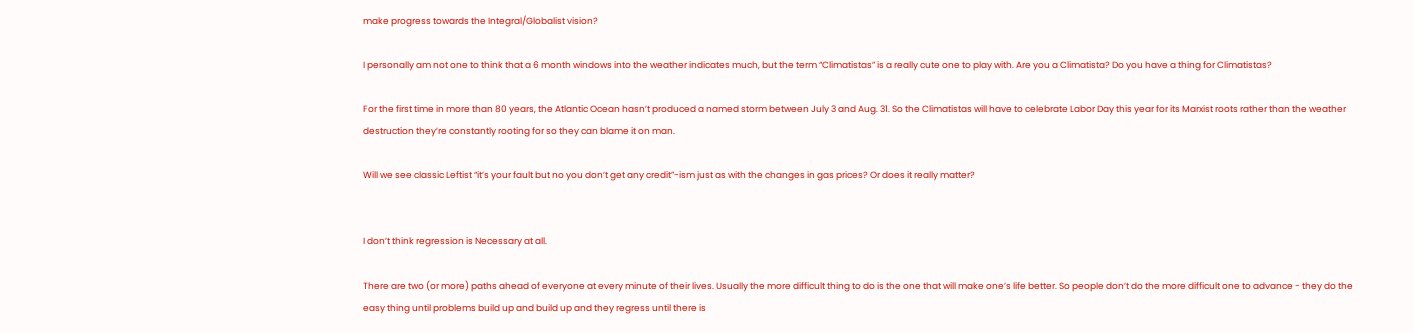make progress towards the Integral/Globalist vision?

I personally am not one to think that a 6 month windows into the weather indicates much, but the term “Climatistas” is a really cute one to play with. Are you a Climatista? Do you have a thing for Climatistas?

For the first time in more than 80 years, the Atlantic Ocean hasn’t produced a named storm between July 3 and Aug. 31. So the Climatistas will have to celebrate Labor Day this year for its Marxist roots rather than the weather destruction they’re constantly rooting for so they can blame it on man.

Will we see classic Leftist “it’s your fault but no you don’t get any credit”-ism just as with the changes in gas prices? Or does it really matter?


I don’t think regression is Necessary at all.

There are two (or more) paths ahead of everyone at every minute of their lives. Usually the more difficult thing to do is the one that will make one’s life better. So people don’t do the more difficult one to advance - they do the easy thing until problems build up and build up and they regress until there is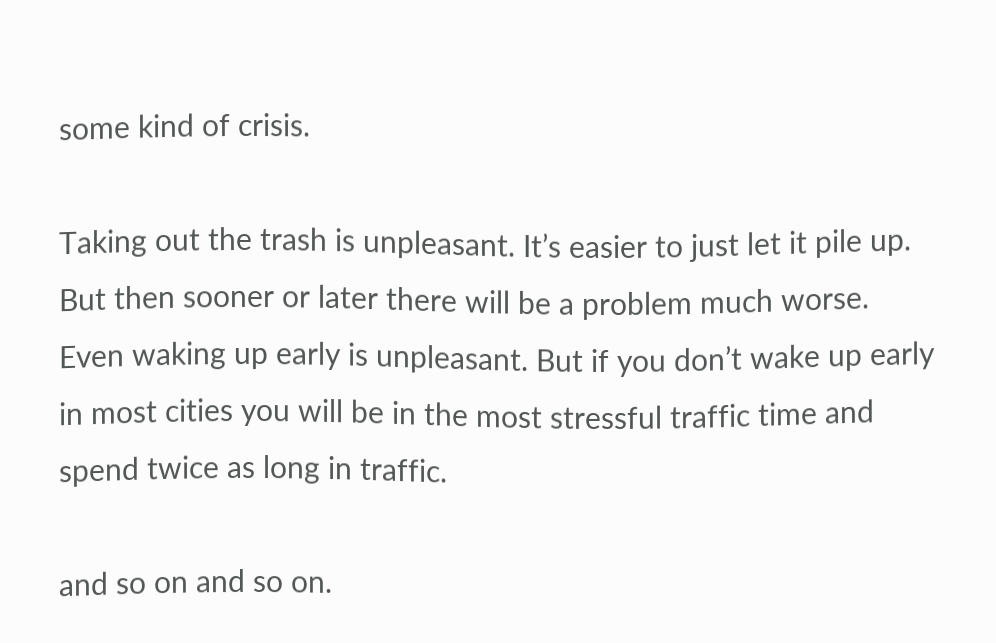some kind of crisis.

Taking out the trash is unpleasant. It’s easier to just let it pile up. But then sooner or later there will be a problem much worse.
Even waking up early is unpleasant. But if you don’t wake up early in most cities you will be in the most stressful traffic time and spend twice as long in traffic.

and so on and so on.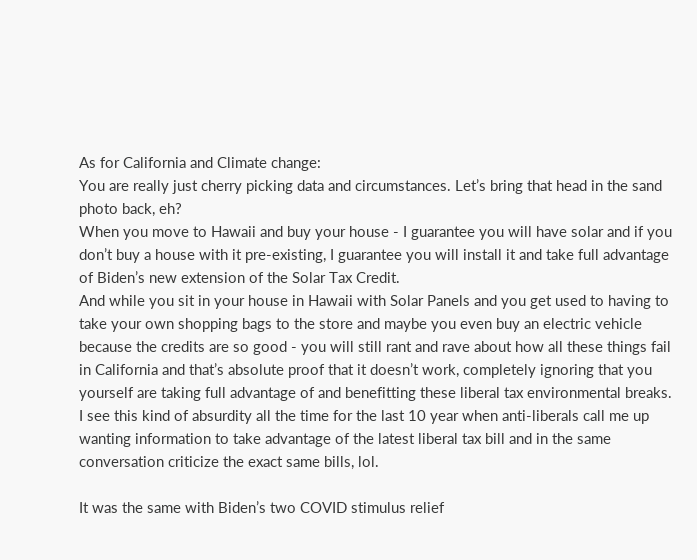As for California and Climate change:
You are really just cherry picking data and circumstances. Let’s bring that head in the sand photo back, eh?
When you move to Hawaii and buy your house - I guarantee you will have solar and if you don’t buy a house with it pre-existing, I guarantee you will install it and take full advantage of Biden’s new extension of the Solar Tax Credit.
And while you sit in your house in Hawaii with Solar Panels and you get used to having to take your own shopping bags to the store and maybe you even buy an electric vehicle because the credits are so good - you will still rant and rave about how all these things fail in California and that’s absolute proof that it doesn’t work, completely ignoring that you yourself are taking full advantage of and benefitting these liberal tax environmental breaks.
I see this kind of absurdity all the time for the last 10 year when anti-liberals call me up wanting information to take advantage of the latest liberal tax bill and in the same conversation criticize the exact same bills, lol.

It was the same with Biden’s two COVID stimulus relief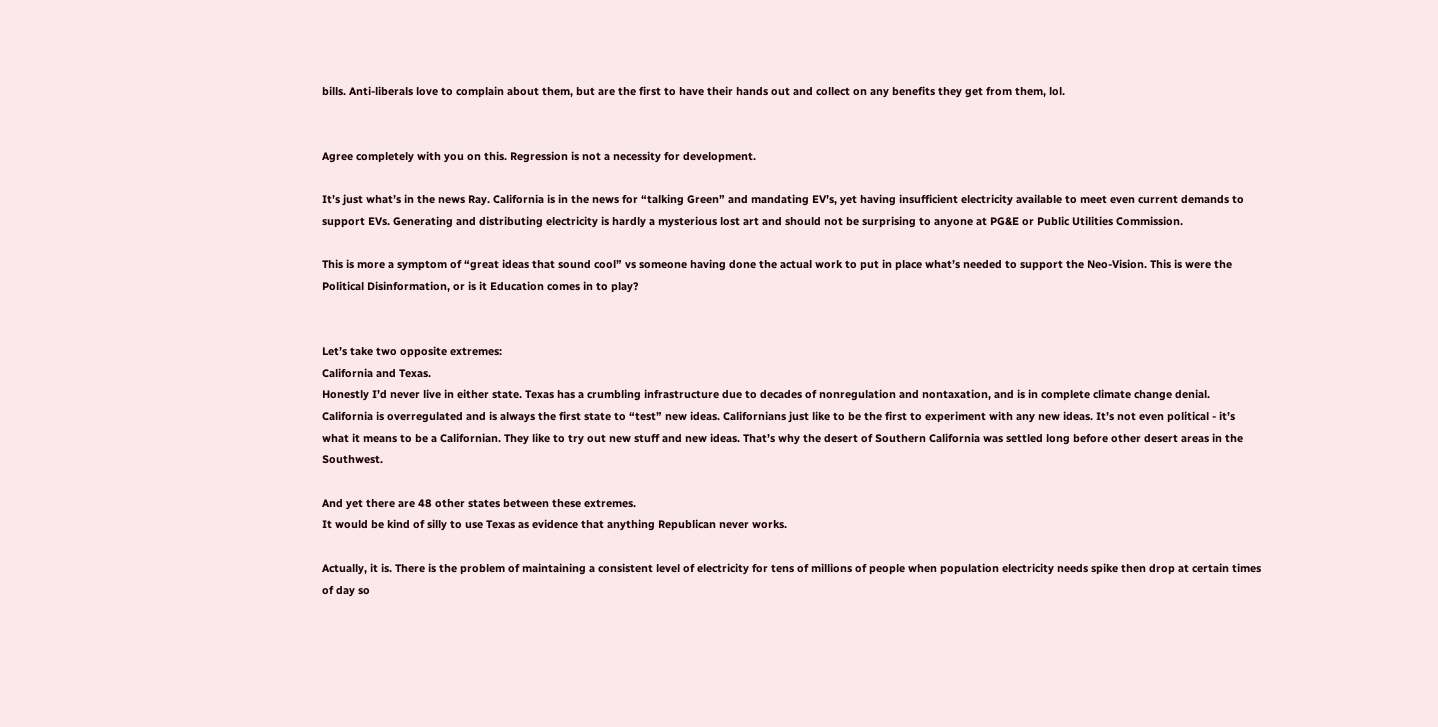bills. Anti-liberals love to complain about them, but are the first to have their hands out and collect on any benefits they get from them, lol.


Agree completely with you on this. Regression is not a necessity for development.

It’s just what’s in the news Ray. California is in the news for “talking Green” and mandating EV’s, yet having insufficient electricity available to meet even current demands to support EVs. Generating and distributing electricity is hardly a mysterious lost art and should not be surprising to anyone at PG&E or Public Utilities Commission.

This is more a symptom of “great ideas that sound cool” vs someone having done the actual work to put in place what’s needed to support the Neo-Vision. This is were the Political Disinformation, or is it Education comes in to play?


Let’s take two opposite extremes:
California and Texas.
Honestly I’d never live in either state. Texas has a crumbling infrastructure due to decades of nonregulation and nontaxation, and is in complete climate change denial. California is overregulated and is always the first state to “test” new ideas. Californians just like to be the first to experiment with any new ideas. It’s not even political - it’s what it means to be a Californian. They like to try out new stuff and new ideas. That’s why the desert of Southern California was settled long before other desert areas in the Southwest.

And yet there are 48 other states between these extremes.
It would be kind of silly to use Texas as evidence that anything Republican never works.

Actually, it is. There is the problem of maintaining a consistent level of electricity for tens of millions of people when population electricity needs spike then drop at certain times of day so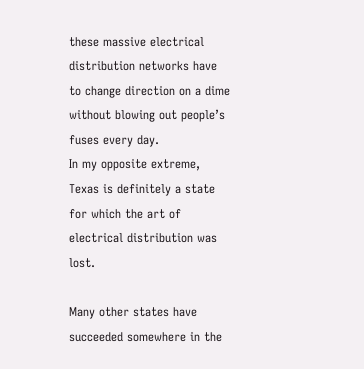these massive electrical distribution networks have to change direction on a dime without blowing out people’s fuses every day.
In my opposite extreme, Texas is definitely a state for which the art of electrical distribution was lost.

Many other states have succeeded somewhere in the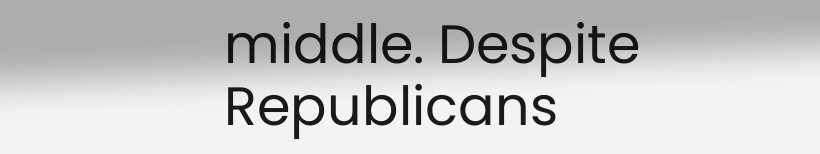middle. Despite Republicans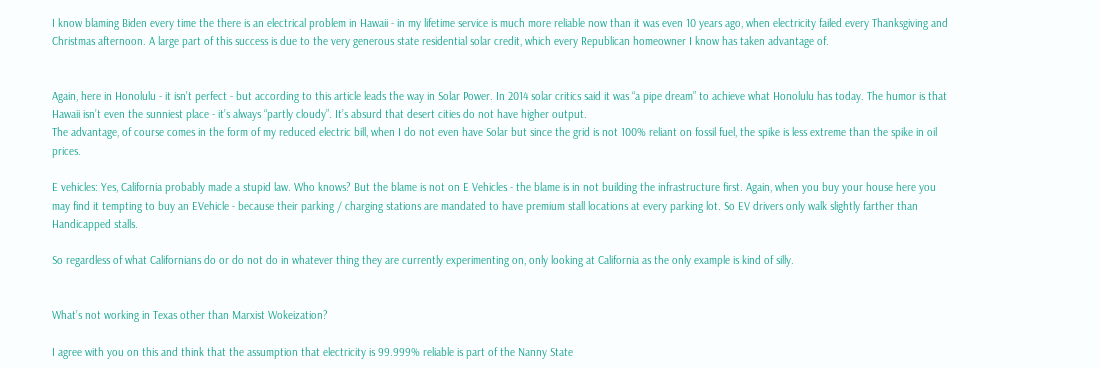I know blaming Biden every time the there is an electrical problem in Hawaii - in my lifetime service is much more reliable now than it was even 10 years ago, when electricity failed every Thanksgiving and Christmas afternoon. A large part of this success is due to the very generous state residential solar credit, which every Republican homeowner I know has taken advantage of.


Again, here in Honolulu - it isn’t perfect - but according to this article leads the way in Solar Power. In 2014 solar critics said it was “a pipe dream” to achieve what Honolulu has today. The humor is that Hawaii isn’t even the sunniest place - it’s always “partly cloudy”. It’s absurd that desert cities do not have higher output.
The advantage, of course comes in the form of my reduced electric bill, when I do not even have Solar but since the grid is not 100% reliant on fossil fuel, the spike is less extreme than the spike in oil prices.

E vehicles: Yes, California probably made a stupid law. Who knows? But the blame is not on E Vehicles - the blame is in not building the infrastructure first. Again, when you buy your house here you may find it tempting to buy an EVehicle - because their parking / charging stations are mandated to have premium stall locations at every parking lot. So EV drivers only walk slightly farther than Handicapped stalls.

So regardless of what Californians do or do not do in whatever thing they are currently experimenting on, only looking at California as the only example is kind of silly.


What’s not working in Texas other than Marxist Wokeization?

I agree with you on this and think that the assumption that electricity is 99.999% reliable is part of the Nanny State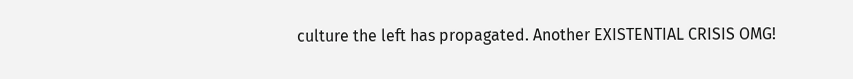culture the left has propagated. Another EXISTENTIAL CRISIS OMG!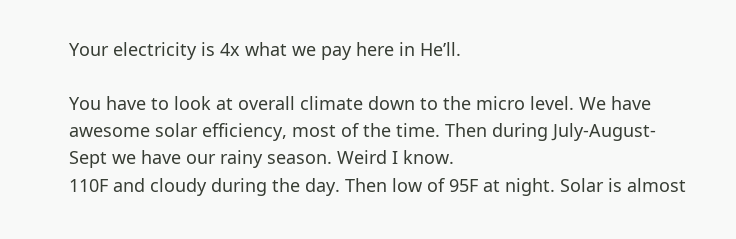Your electricity is 4x what we pay here in He’ll.

You have to look at overall climate down to the micro level. We have awesome solar efficiency, most of the time. Then during July-August-Sept we have our rainy season. Weird I know.
110F and cloudy during the day. Then low of 95F at night. Solar is almost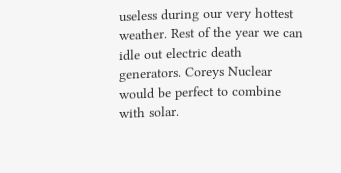useless during our very hottest weather. Rest of the year we can idle out electric death generators. Coreys Nuclear would be perfect to combine with solar.